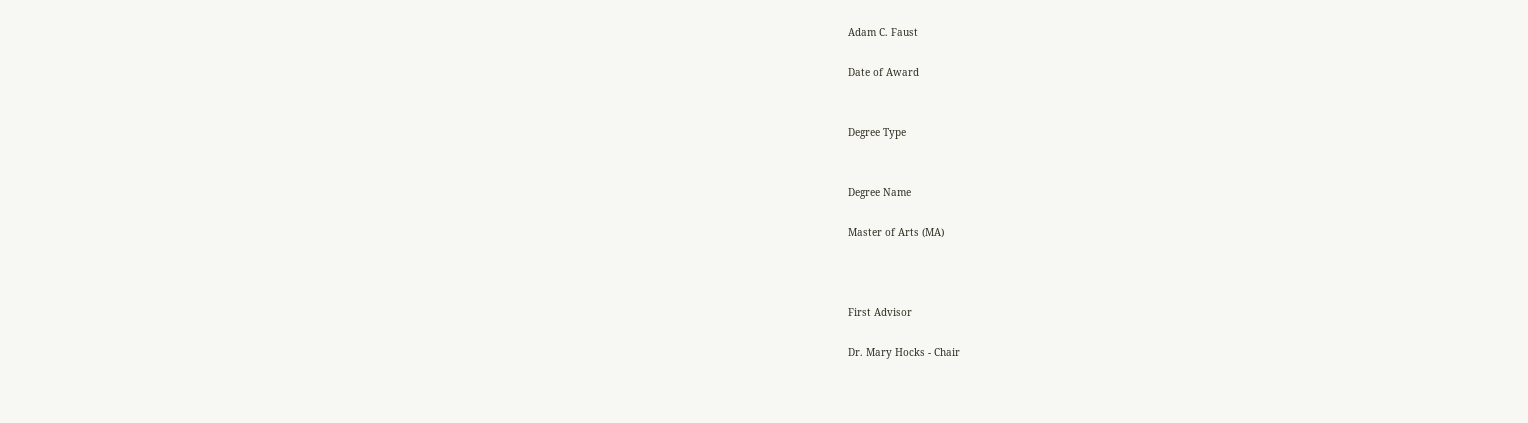Adam C. Faust

Date of Award


Degree Type


Degree Name

Master of Arts (MA)



First Advisor

Dr. Mary Hocks - Chair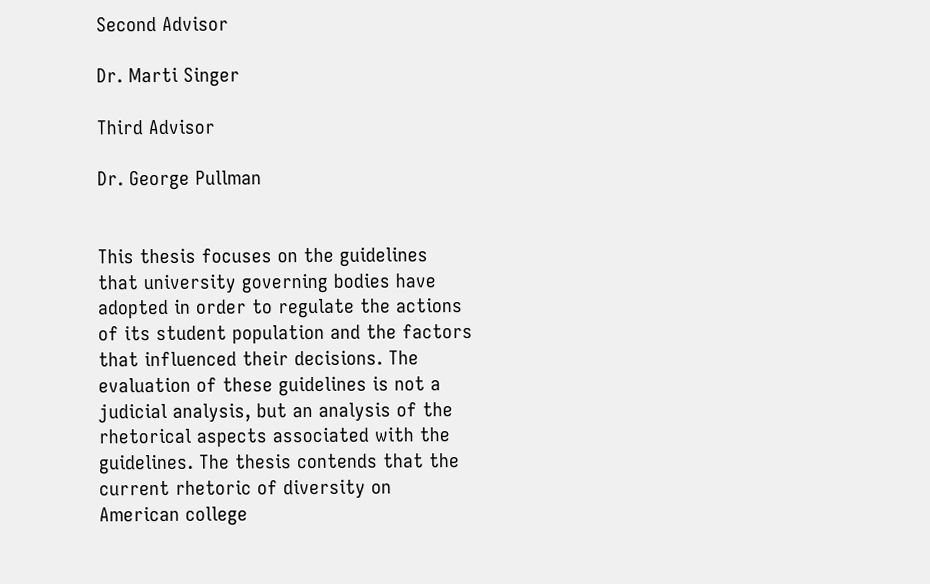Second Advisor

Dr. Marti Singer

Third Advisor

Dr. George Pullman


This thesis focuses on the guidelines that university governing bodies have adopted in order to regulate the actions of its student population and the factors that influenced their decisions. The evaluation of these guidelines is not a judicial analysis, but an analysis of the rhetorical aspects associated with the guidelines. The thesis contends that the current rhetoric of diversity on American college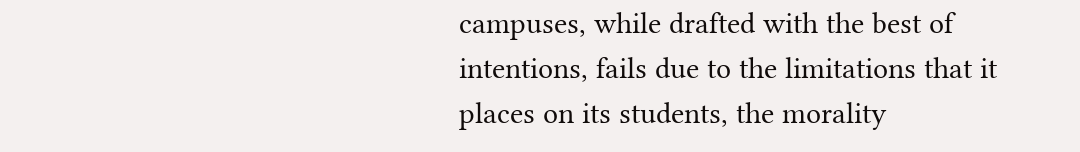campuses, while drafted with the best of intentions, fails due to the limitations that it places on its students, the morality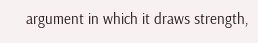argument in which it draws strength,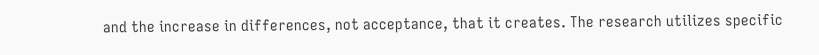and the increase in differences, not acceptance, that it creates. The research utilizes specific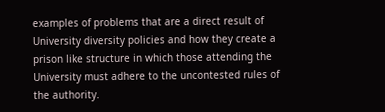examples of problems that are a direct result of University diversity policies and how they create a prison like structure in which those attending the University must adhere to the uncontested rules of the authority.